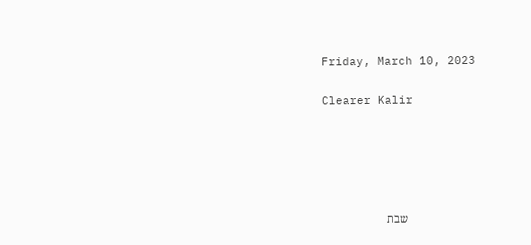Friday, March 10, 2023

Clearer Kalir





                        שבת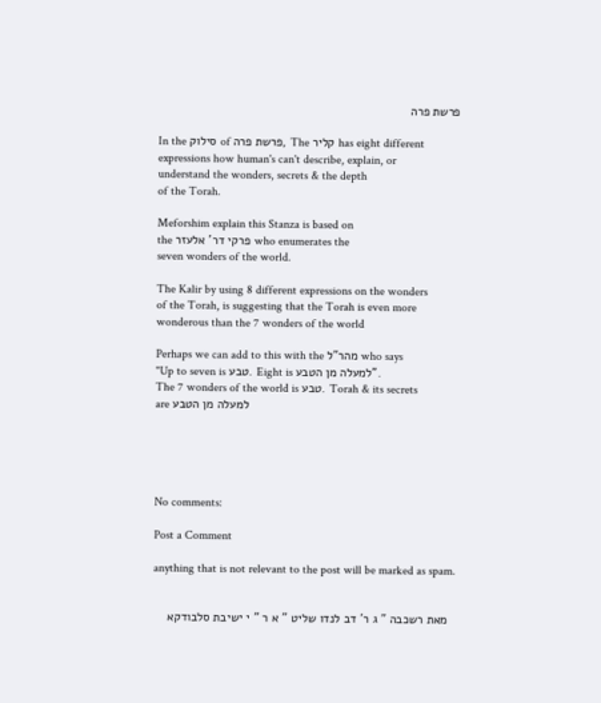פרשת פרה

In the סילוק of פרשת פרה, The קליר has eight different
expressions how human's can't describe, explain, or
understand the wonders, secrets & the depth
of the Torah.

Meforshim explain this Stanza is based on
the פרקי דר' אלעזר who enumerates the
seven wonders of the world.

The Kalir by using 8 different expressions on the wonders
of the Torah, is suggesting that the Torah is even more
wonderous than the 7 wonders of the world

Perhaps we can add to this with the מהר"ל who says
"Up to seven is טבע. Eight is למעלה מן הטבע".
The 7 wonders of the world is טבע. Torah & its secrets
are למעלה מן הטבע





No comments:

Post a Comment

anything that is not relevant to the post will be marked as spam.


  מאת רשכבה " ג ר' דב לנדו שליט " א ר " י ישיבת סלבודקא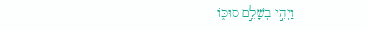וַיְהִ֣י בְשָׁלֵ֣ם סוּכּ֑וֹ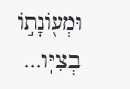וּמְע֖וֹנָת֣וֹ בְצִיּֽו...